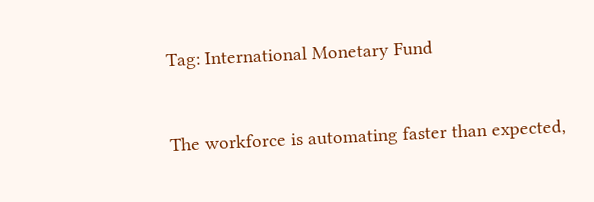Tag: International Monetary Fund


The workforce is automating faster than expected,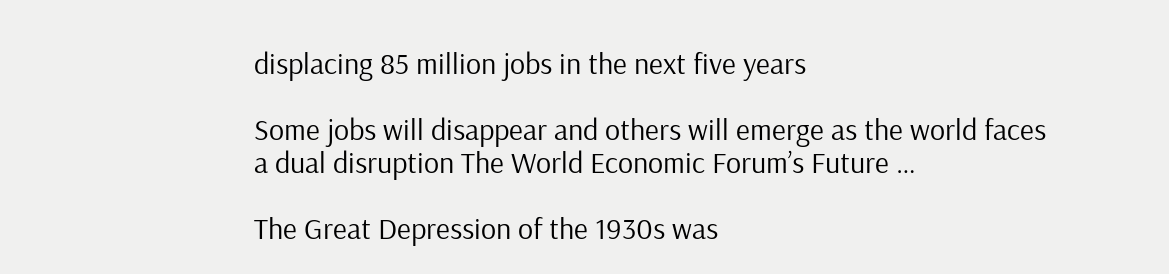displacing 85 million jobs in the next five years

Some jobs will disappear and others will emerge as the world faces a dual disruption The World Economic Forum’s Future …

The Great Depression of the 1930s was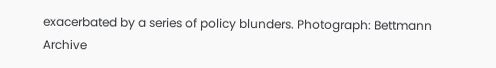exacerbated by a series of policy blunders. Photograph: Bettmann Archive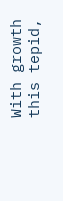With growth this tepid,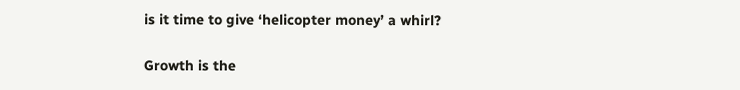is it time to give ‘helicopter money’ a whirl?

Growth is the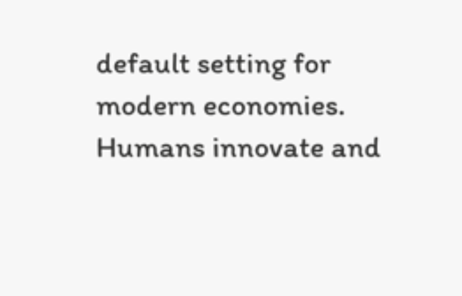default setting for modern economies. Humans innovate and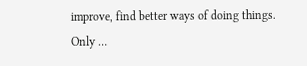improve, find better ways of doing things. Only …